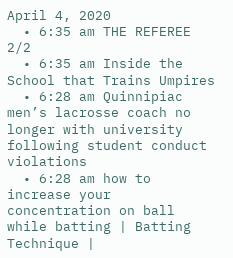April 4, 2020
  • 6:35 am THE REFEREE 2/2
  • 6:35 am Inside the School that Trains Umpires
  • 6:28 am Quinnipiac men’s lacrosse coach no longer with university following student conduct violations
  • 6:28 am how to increase your concentration on ball while batting | Batting Technique |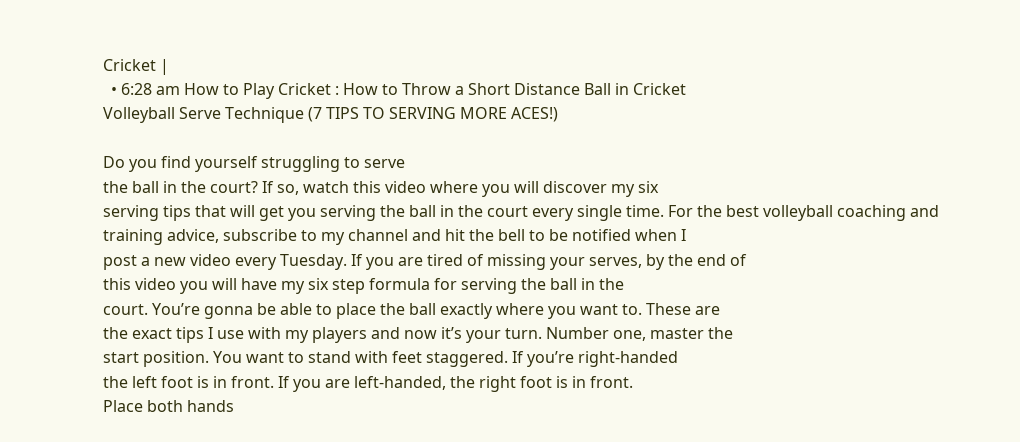Cricket |
  • 6:28 am How to Play Cricket : How to Throw a Short Distance Ball in Cricket
Volleyball Serve Technique (7 TIPS TO SERVING MORE ACES!)

Do you find yourself struggling to serve
the ball in the court? If so, watch this video where you will discover my six
serving tips that will get you serving the ball in the court every single time. For the best volleyball coaching and
training advice, subscribe to my channel and hit the bell to be notified when I
post a new video every Tuesday. If you are tired of missing your serves, by the end of
this video you will have my six step formula for serving the ball in the
court. You’re gonna be able to place the ball exactly where you want to. These are
the exact tips I use with my players and now it’s your turn. Number one, master the
start position. You want to stand with feet staggered. If you’re right-handed
the left foot is in front. If you are left-handed, the right foot is in front.
Place both hands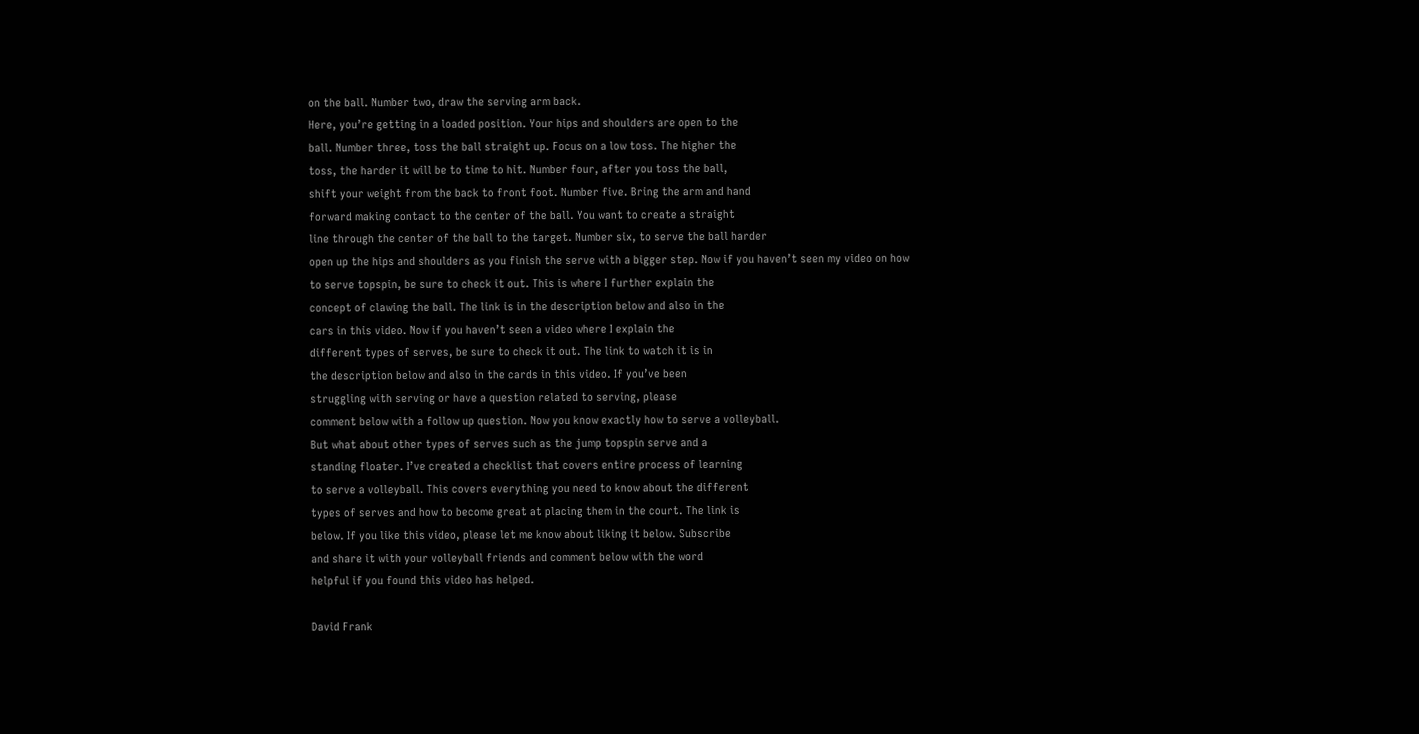on the ball. Number two, draw the serving arm back.
Here, you’re getting in a loaded position. Your hips and shoulders are open to the
ball. Number three, toss the ball straight up. Focus on a low toss. The higher the
toss, the harder it will be to time to hit. Number four, after you toss the ball,
shift your weight from the back to front foot. Number five. Bring the arm and hand
forward making contact to the center of the ball. You want to create a straight
line through the center of the ball to the target. Number six, to serve the ball harder
open up the hips and shoulders as you finish the serve with a bigger step. Now if you haven’t seen my video on how
to serve topspin, be sure to check it out. This is where I further explain the
concept of clawing the ball. The link is in the description below and also in the
cars in this video. Now if you haven’t seen a video where I explain the
different types of serves, be sure to check it out. The link to watch it is in
the description below and also in the cards in this video. If you’ve been
struggling with serving or have a question related to serving, please
comment below with a follow up question. Now you know exactly how to serve a volleyball.
But what about other types of serves such as the jump topspin serve and a
standing floater. I’ve created a checklist that covers entire process of learning
to serve a volleyball. This covers everything you need to know about the different
types of serves and how to become great at placing them in the court. The link is
below. If you like this video, please let me know about liking it below. Subscribe
and share it with your volleyball friends and comment below with the word
helpful if you found this video has helped.

David Frank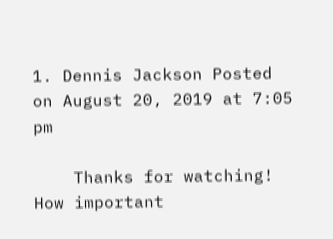1. Dennis Jackson Posted on August 20, 2019 at 7:05 pm

    Thanks for watching! How important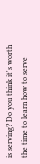is serving? Do you think it's worth the time to learn how to serve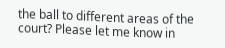the ball to different areas of the court? Please let me know in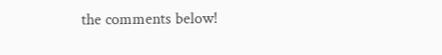the comments below!